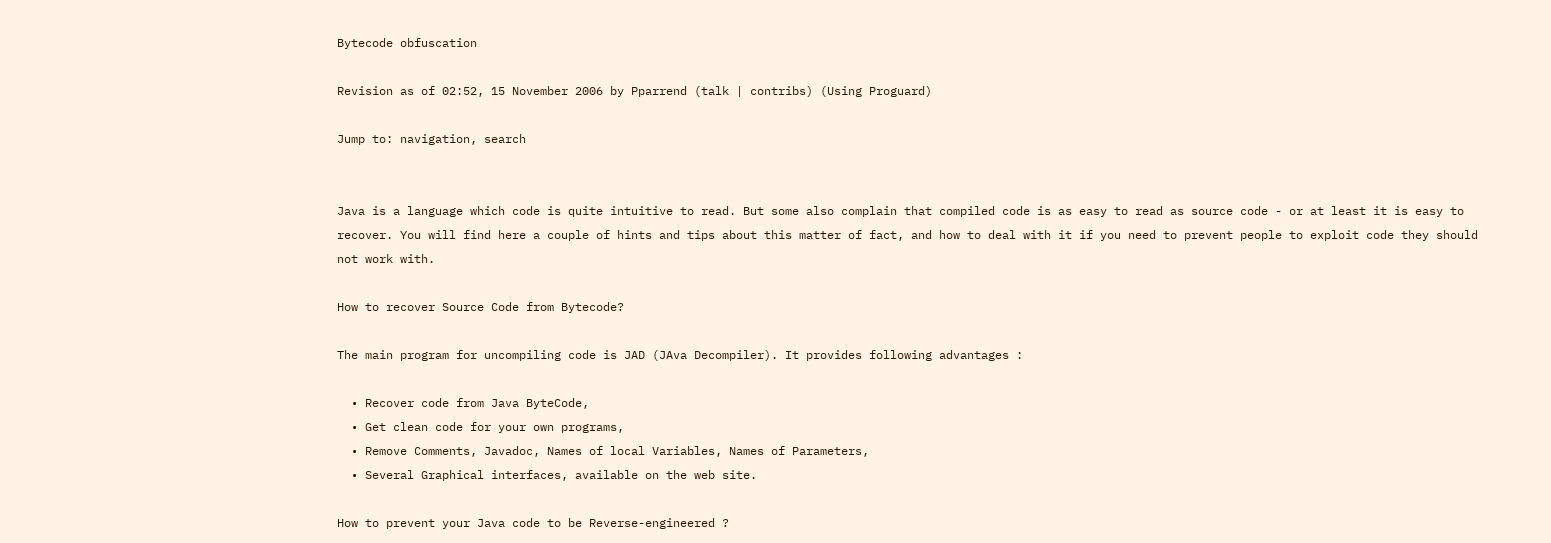Bytecode obfuscation

Revision as of 02:52, 15 November 2006 by Pparrend (talk | contribs) (Using Proguard)

Jump to: navigation, search


Java is a language which code is quite intuitive to read. But some also complain that compiled code is as easy to read as source code - or at least it is easy to recover. You will find here a couple of hints and tips about this matter of fact, and how to deal with it if you need to prevent people to exploit code they should not work with.

How to recover Source Code from Bytecode?

The main program for uncompiling code is JAD (JAva Decompiler). It provides following advantages :

  • Recover code from Java ByteCode,
  • Get clean code for your own programs,
  • Remove Comments, Javadoc, Names of local Variables, Names of Parameters,
  • Several Graphical interfaces, available on the web site.

How to prevent your Java code to be Reverse-engineered ?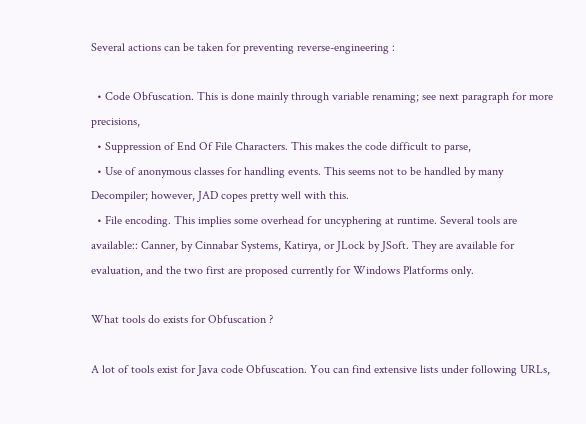Several actions can be taken for preventing reverse-engineering :

  • Code Obfuscation. This is done mainly through variable renaming; see next paragraph for more precisions,
  • Suppression of End Of File Characters. This makes the code difficult to parse,
  • Use of anonymous classes for handling events. This seems not to be handled by many Decompiler; however, JAD copes pretty well with this.
  • File encoding. This implies some overhead for uncyphering at runtime. Several tools are available:: Canner, by Cinnabar Systems, Katirya, or JLock by JSoft. They are available for evaluation, and the two first are proposed currently for Windows Platforms only.

What tools do exists for Obfuscation ?

A lot of tools exist for Java code Obfuscation. You can find extensive lists under following URLs,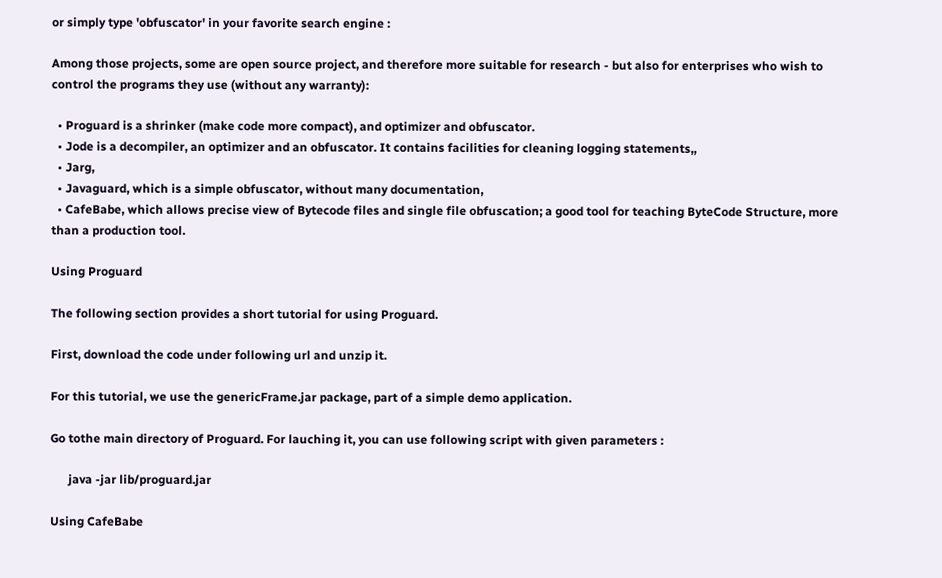or simply type 'obfuscator' in your favorite search engine :

Among those projects, some are open source project, and therefore more suitable for research - but also for enterprises who wish to control the programs they use (without any warranty):

  • Proguard is a shrinker (make code more compact), and optimizer and obfuscator.
  • Jode is a decompiler, an optimizer and an obfuscator. It contains facilities for cleaning logging statements,,
  • Jarg,
  • Javaguard, which is a simple obfuscator, without many documentation,
  • CafeBabe, which allows precise view of Bytecode files and single file obfuscation; a good tool for teaching ByteCode Structure, more than a production tool.

Using Proguard

The following section provides a short tutorial for using Proguard.

First, download the code under following url and unzip it.

For this tutorial, we use the genericFrame.jar package, part of a simple demo application.

Go tothe main directory of Proguard. For lauching it, you can use following script with given parameters :

      java -jar lib/proguard.jar

Using CafeBabe